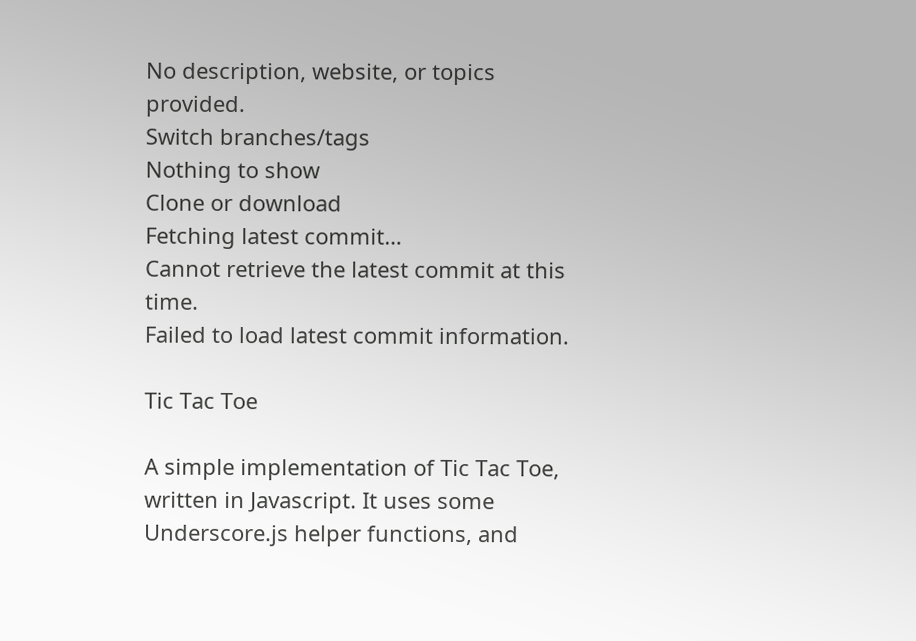No description, website, or topics provided.
Switch branches/tags
Nothing to show
Clone or download
Fetching latest commit…
Cannot retrieve the latest commit at this time.
Failed to load latest commit information.

Tic Tac Toe

A simple implementation of Tic Tac Toe, written in Javascript. It uses some Underscore.js helper functions, and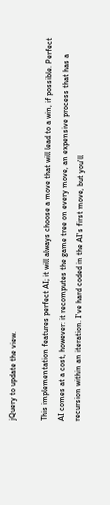jQuery to update the view.

This implementation features perfect AI; it will always choose a move that will lead to a win, if possible. Perfect AI comes at a cost, however: it recomputes the game tree on every move, an expensive process that has a recursion within an iteration. I've hard coded in the AI's first move, but you'll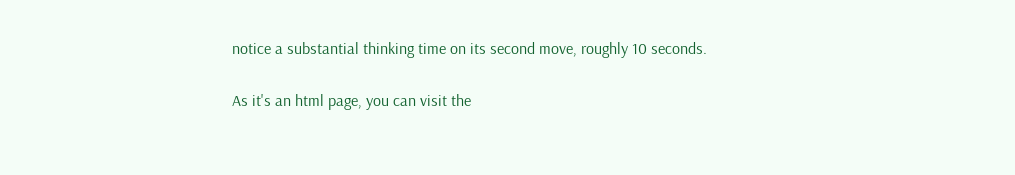notice a substantial thinking time on its second move, roughly 10 seconds.

As it's an html page, you can visit the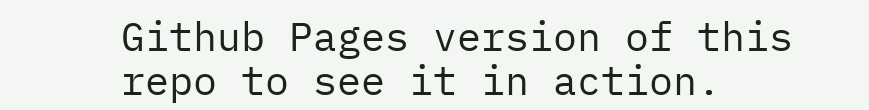Github Pages version of this repo to see it in action.